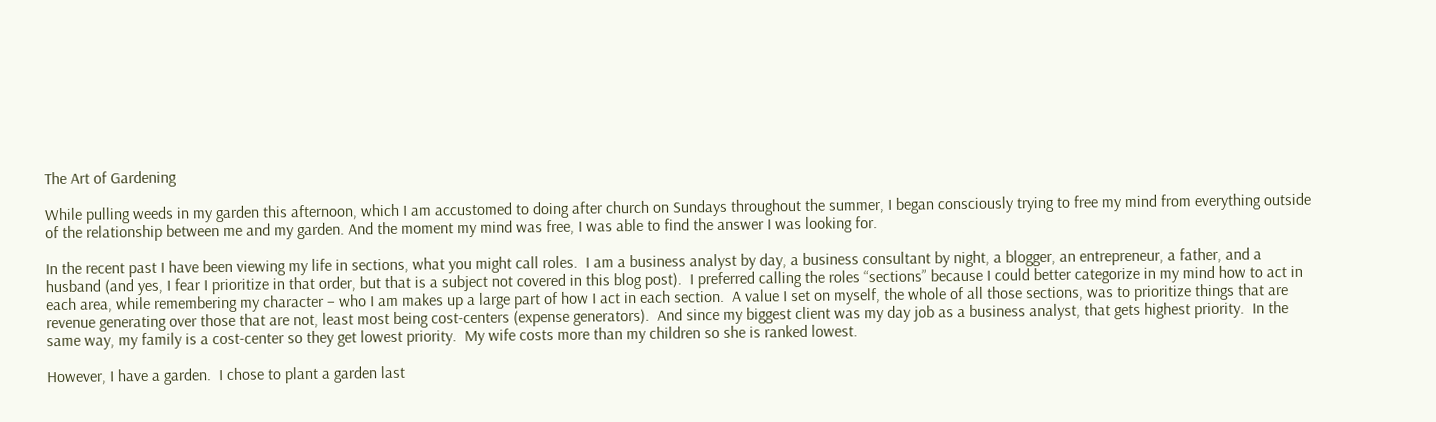The Art of Gardening

While pulling weeds in my garden this afternoon, which I am accustomed to doing after church on Sundays throughout the summer, I began consciously trying to free my mind from everything outside of the relationship between me and my garden. And the moment my mind was free, I was able to find the answer I was looking for.

In the recent past I have been viewing my life in sections, what you might call roles.  I am a business analyst by day, a business consultant by night, a blogger, an entrepreneur, a father, and a husband (and yes, I fear I prioritize in that order, but that is a subject not covered in this blog post).  I preferred calling the roles “sections” because I could better categorize in my mind how to act in each area, while remembering my character – who I am makes up a large part of how I act in each section.  A value I set on myself, the whole of all those sections, was to prioritize things that are revenue generating over those that are not, least most being cost-centers (expense generators).  And since my biggest client was my day job as a business analyst, that gets highest priority.  In the same way, my family is a cost-center so they get lowest priority.  My wife costs more than my children so she is ranked lowest.

However, I have a garden.  I chose to plant a garden last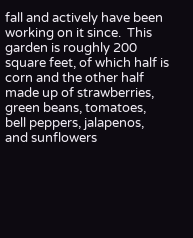fall and actively have been working on it since.  This garden is roughly 200 square feet, of which half is corn and the other half made up of strawberries, green beans, tomatoes, bell peppers, jalapenos, and sunflowers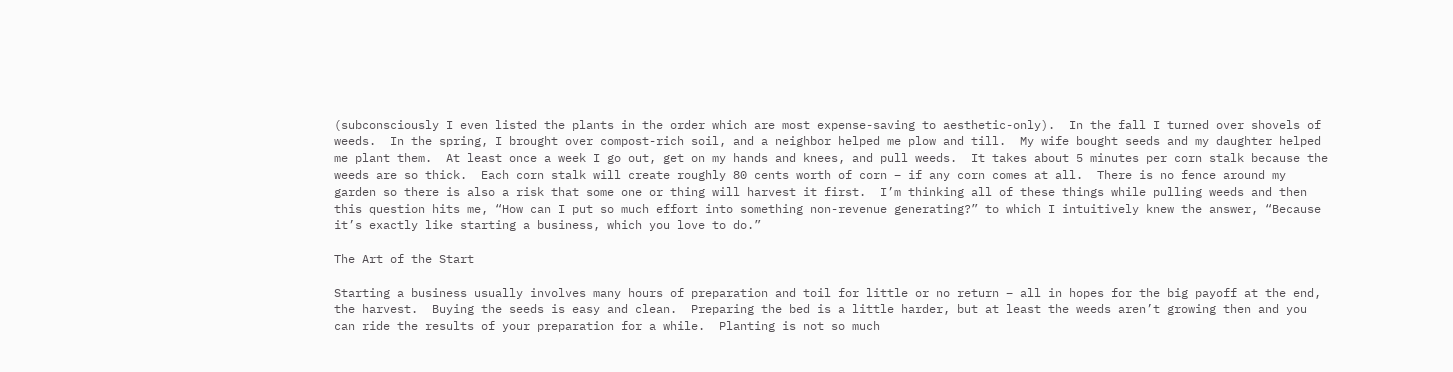(subconsciously I even listed the plants in the order which are most expense-saving to aesthetic-only).  In the fall I turned over shovels of weeds.  In the spring, I brought over compost-rich soil, and a neighbor helped me plow and till.  My wife bought seeds and my daughter helped me plant them.  At least once a week I go out, get on my hands and knees, and pull weeds.  It takes about 5 minutes per corn stalk because the weeds are so thick.  Each corn stalk will create roughly 80 cents worth of corn – if any corn comes at all.  There is no fence around my garden so there is also a risk that some one or thing will harvest it first.  I’m thinking all of these things while pulling weeds and then this question hits me, “How can I put so much effort into something non-revenue generating?” to which I intuitively knew the answer, “Because it’s exactly like starting a business, which you love to do.”

The Art of the Start

Starting a business usually involves many hours of preparation and toil for little or no return – all in hopes for the big payoff at the end, the harvest.  Buying the seeds is easy and clean.  Preparing the bed is a little harder, but at least the weeds aren’t growing then and you can ride the results of your preparation for a while.  Planting is not so much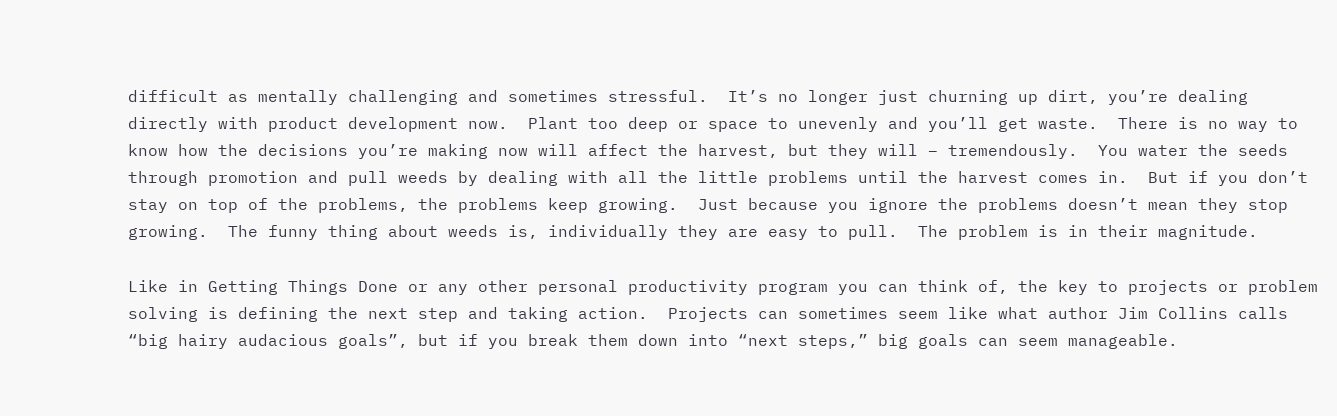difficult as mentally challenging and sometimes stressful.  It’s no longer just churning up dirt, you’re dealing directly with product development now.  Plant too deep or space to unevenly and you’ll get waste.  There is no way to know how the decisions you’re making now will affect the harvest, but they will – tremendously.  You water the seeds through promotion and pull weeds by dealing with all the little problems until the harvest comes in.  But if you don’t stay on top of the problems, the problems keep growing.  Just because you ignore the problems doesn’t mean they stop growing.  The funny thing about weeds is, individually they are easy to pull.  The problem is in their magnitude.

Like in Getting Things Done or any other personal productivity program you can think of, the key to projects or problem solving is defining the next step and taking action.  Projects can sometimes seem like what author Jim Collins calls “big hairy audacious goals”, but if you break them down into “next steps,” big goals can seem manageable.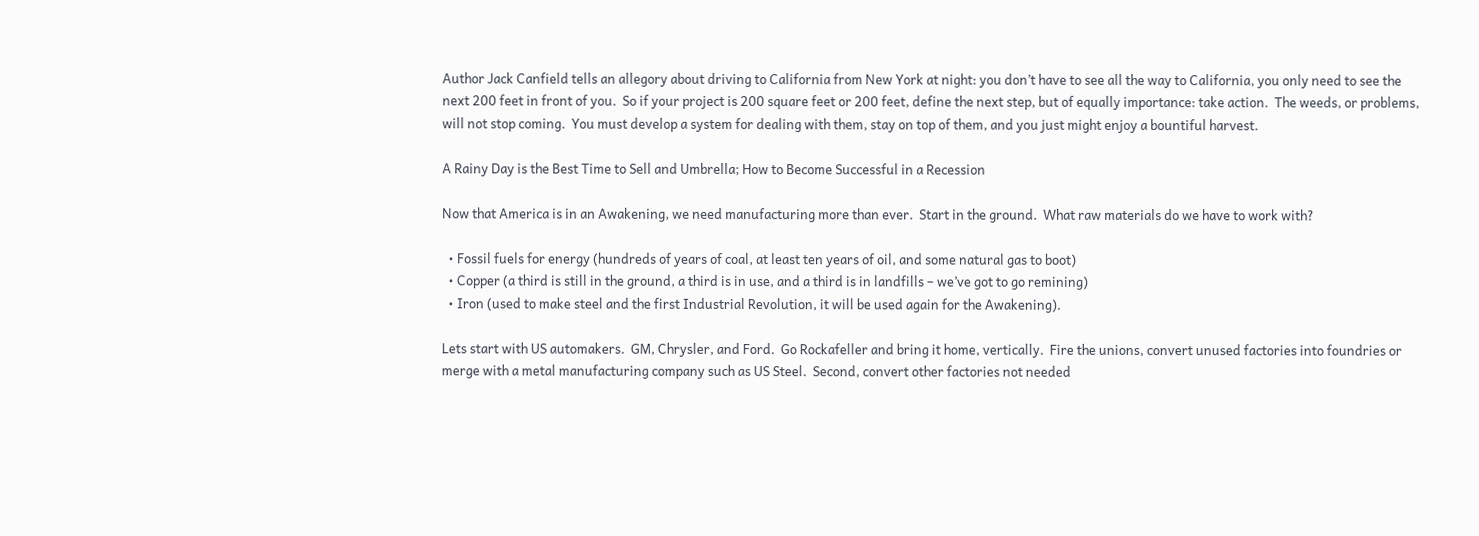Author Jack Canfield tells an allegory about driving to California from New York at night: you don’t have to see all the way to California, you only need to see the next 200 feet in front of you.  So if your project is 200 square feet or 200 feet, define the next step, but of equally importance: take action.  The weeds, or problems, will not stop coming.  You must develop a system for dealing with them, stay on top of them, and you just might enjoy a bountiful harvest.

A Rainy Day is the Best Time to Sell and Umbrella; How to Become Successful in a Recession

Now that America is in an Awakening, we need manufacturing more than ever.  Start in the ground.  What raw materials do we have to work with?

  • Fossil fuels for energy (hundreds of years of coal, at least ten years of oil, and some natural gas to boot)
  • Copper (a third is still in the ground, a third is in use, and a third is in landfills – we’ve got to go remining)
  • Iron (used to make steel and the first Industrial Revolution, it will be used again for the Awakening).

Lets start with US automakers.  GM, Chrysler, and Ford.  Go Rockafeller and bring it home, vertically.  Fire the unions, convert unused factories into foundries or merge with a metal manufacturing company such as US Steel.  Second, convert other factories not needed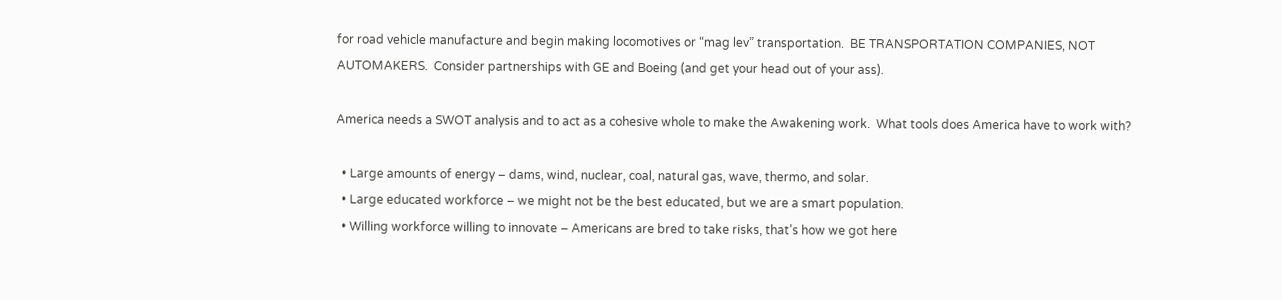for road vehicle manufacture and begin making locomotives or “mag lev” transportation.  BE TRANSPORTATION COMPANIES, NOT AUTOMAKERS.  Consider partnerships with GE and Boeing (and get your head out of your ass).

America needs a SWOT analysis and to act as a cohesive whole to make the Awakening work.  What tools does America have to work with?

  • Large amounts of energy – dams, wind, nuclear, coal, natural gas, wave, thermo, and solar.
  • Large educated workforce – we might not be the best educated, but we are a smart population.
  • Willing workforce willing to innovate – Americans are bred to take risks, that’s how we got here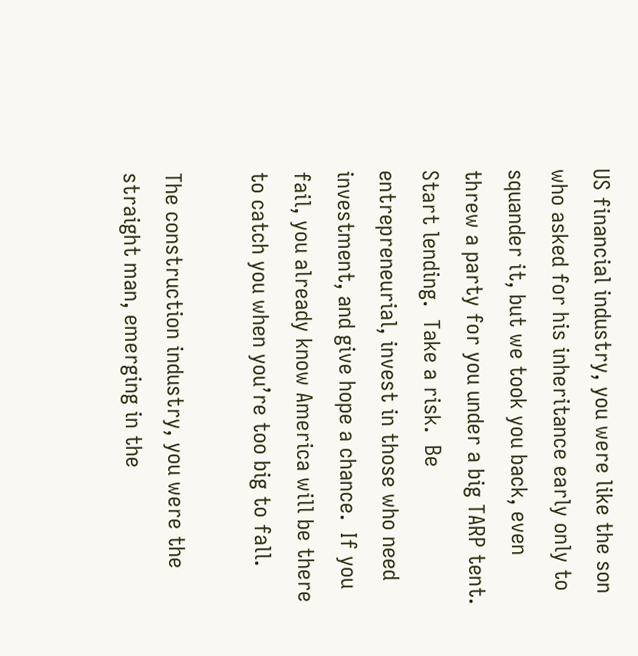US financial industry, you were like the son who asked for his inheritance early only to squander it, but we took you back, even threw a party for you under a big TARP tent.  Start lending.  Take a risk.  Be entrepreneurial, invest in those who need investment, and give hope a chance.  If you fail, you already know America will be there to catch you when you’re too big to fall.

The construction industry, you were the straight man, emerging in the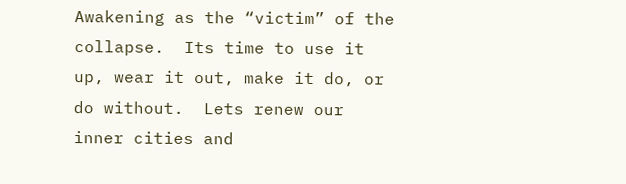Awakening as the “victim” of the collapse.  Its time to use it up, wear it out, make it do, or do without.  Lets renew our inner cities and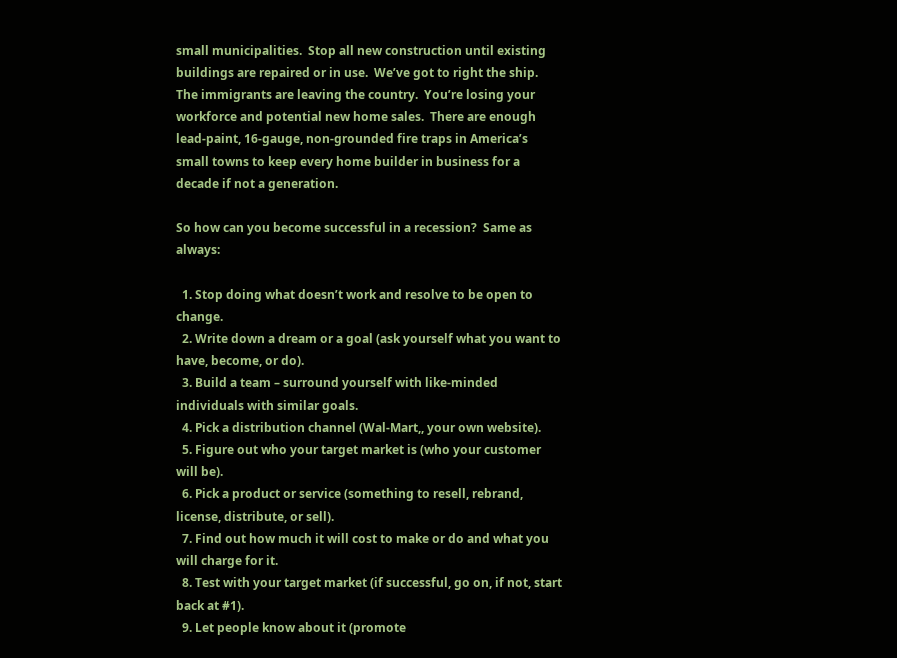small municipalities.  Stop all new construction until existing buildings are repaired or in use.  We’ve got to right the ship.  The immigrants are leaving the country.  You’re losing your workforce and potential new home sales.  There are enough lead-paint, 16-gauge, non-grounded fire traps in America’s small towns to keep every home builder in business for a decade if not a generation.

So how can you become successful in a recession?  Same as always:

  1. Stop doing what doesn’t work and resolve to be open to change.
  2. Write down a dream or a goal (ask yourself what you want to have, become, or do).
  3. Build a team – surround yourself with like-minded individuals with similar goals.
  4. Pick a distribution channel (Wal-Mart,, your own website).
  5. Figure out who your target market is (who your customer will be).
  6. Pick a product or service (something to resell, rebrand, license, distribute, or sell).
  7. Find out how much it will cost to make or do and what you will charge for it.
  8. Test with your target market (if successful, go on, if not, start back at #1).
  9. Let people know about it (promote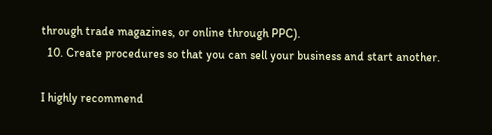through trade magazines, or online through PPC).
  10. Create procedures so that you can sell your business and start another.

I highly recommend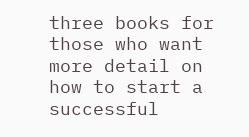three books for those who want more detail on how to start a successful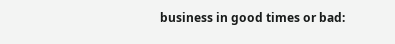business in good times or bad: